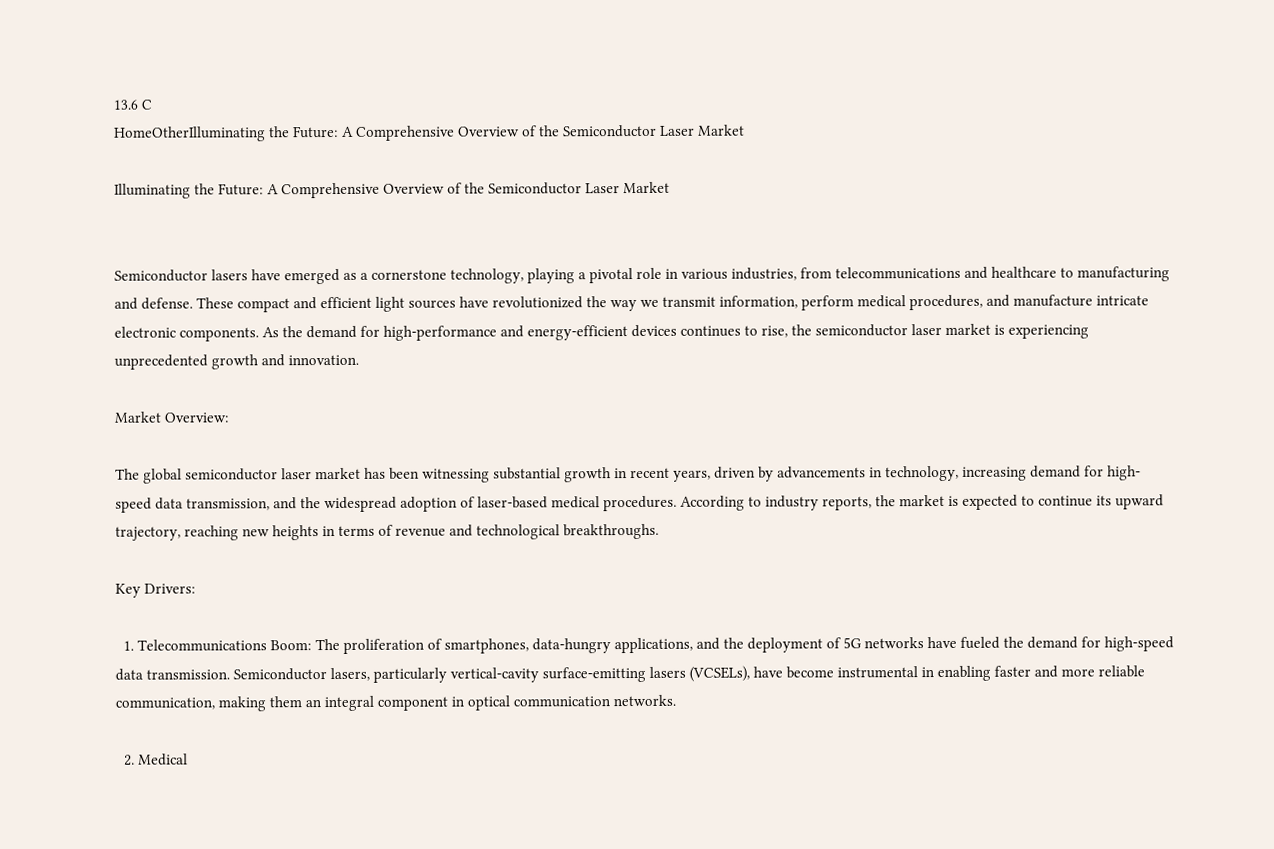13.6 C
HomeOtherIlluminating the Future: A Comprehensive Overview of the Semiconductor Laser Market

Illuminating the Future: A Comprehensive Overview of the Semiconductor Laser Market


Semiconductor lasers have emerged as a cornerstone technology, playing a pivotal role in various industries, from telecommunications and healthcare to manufacturing and defense. These compact and efficient light sources have revolutionized the way we transmit information, perform medical procedures, and manufacture intricate electronic components. As the demand for high-performance and energy-efficient devices continues to rise, the semiconductor laser market is experiencing unprecedented growth and innovation.

Market Overview:

The global semiconductor laser market has been witnessing substantial growth in recent years, driven by advancements in technology, increasing demand for high-speed data transmission, and the widespread adoption of laser-based medical procedures. According to industry reports, the market is expected to continue its upward trajectory, reaching new heights in terms of revenue and technological breakthroughs.

Key Drivers:

  1. Telecommunications Boom: The proliferation of smartphones, data-hungry applications, and the deployment of 5G networks have fueled the demand for high-speed data transmission. Semiconductor lasers, particularly vertical-cavity surface-emitting lasers (VCSELs), have become instrumental in enabling faster and more reliable communication, making them an integral component in optical communication networks.

  2. Medical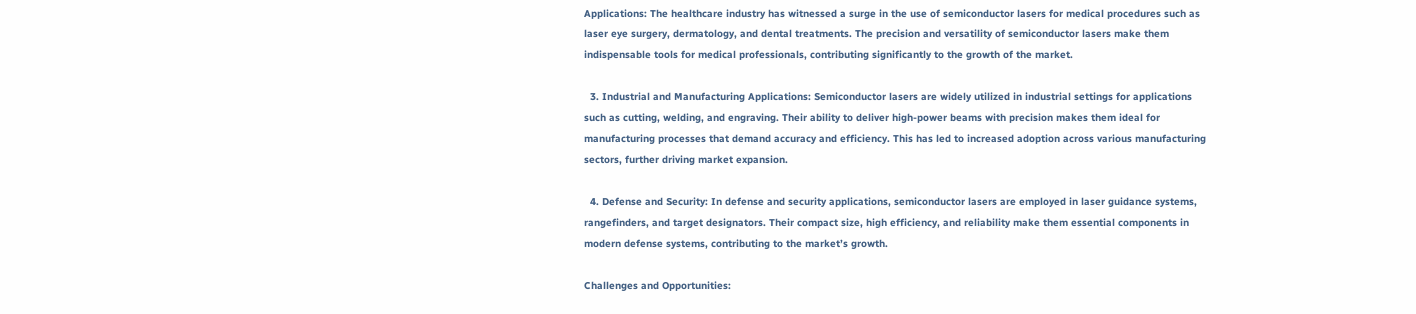Applications: The healthcare industry has witnessed a surge in the use of semiconductor lasers for medical procedures such as laser eye surgery, dermatology, and dental treatments. The precision and versatility of semiconductor lasers make them indispensable tools for medical professionals, contributing significantly to the growth of the market.

  3. Industrial and Manufacturing Applications: Semiconductor lasers are widely utilized in industrial settings for applications such as cutting, welding, and engraving. Their ability to deliver high-power beams with precision makes them ideal for manufacturing processes that demand accuracy and efficiency. This has led to increased adoption across various manufacturing sectors, further driving market expansion.

  4. Defense and Security: In defense and security applications, semiconductor lasers are employed in laser guidance systems, rangefinders, and target designators. Their compact size, high efficiency, and reliability make them essential components in modern defense systems, contributing to the market’s growth.

Challenges and Opportunities: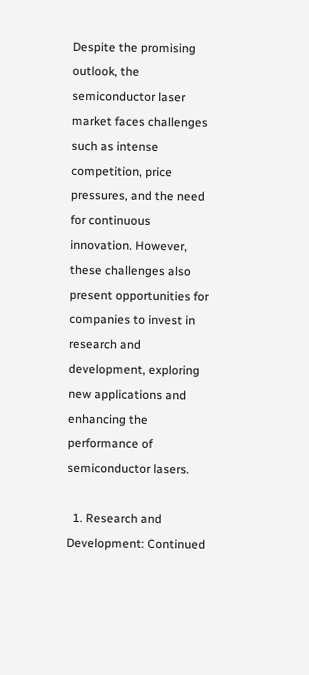Despite the promising outlook, the semiconductor laser market faces challenges such as intense competition, price pressures, and the need for continuous innovation. However, these challenges also present opportunities for companies to invest in research and development, exploring new applications and enhancing the performance of semiconductor lasers.

  1. Research and Development: Continued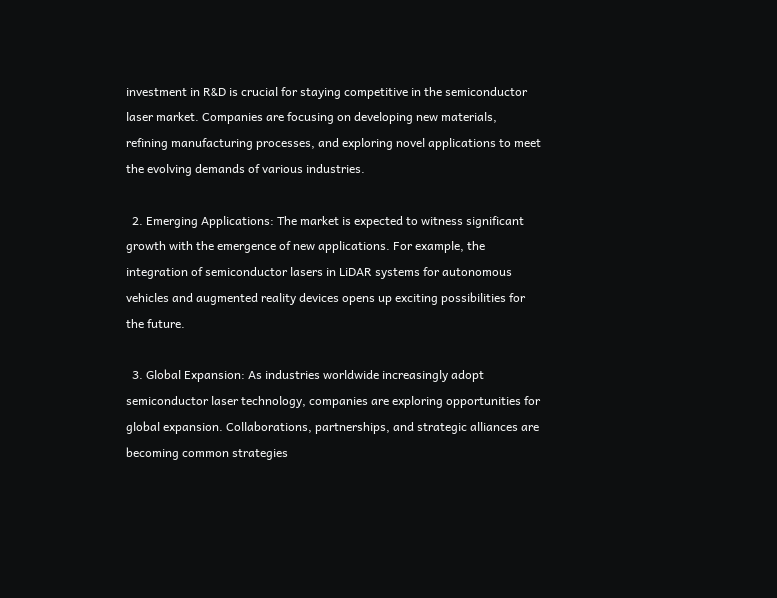investment in R&D is crucial for staying competitive in the semiconductor laser market. Companies are focusing on developing new materials, refining manufacturing processes, and exploring novel applications to meet the evolving demands of various industries.

  2. Emerging Applications: The market is expected to witness significant growth with the emergence of new applications. For example, the integration of semiconductor lasers in LiDAR systems for autonomous vehicles and augmented reality devices opens up exciting possibilities for the future.

  3. Global Expansion: As industries worldwide increasingly adopt semiconductor laser technology, companies are exploring opportunities for global expansion. Collaborations, partnerships, and strategic alliances are becoming common strategies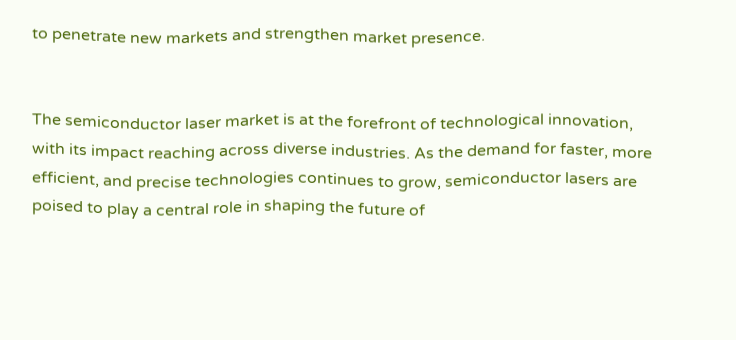to penetrate new markets and strengthen market presence.


The semiconductor laser market is at the forefront of technological innovation, with its impact reaching across diverse industries. As the demand for faster, more efficient, and precise technologies continues to grow, semiconductor lasers are poised to play a central role in shaping the future of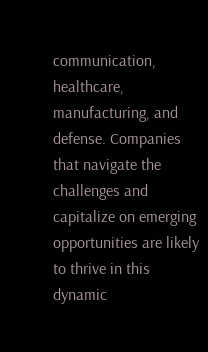communication, healthcare, manufacturing, and defense. Companies that navigate the challenges and capitalize on emerging opportunities are likely to thrive in this dynamic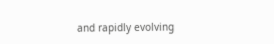and rapidly evolving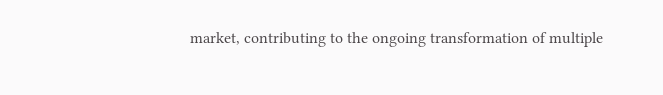market, contributing to the ongoing transformation of multiple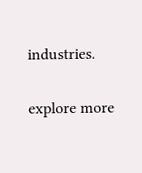industries.

explore more